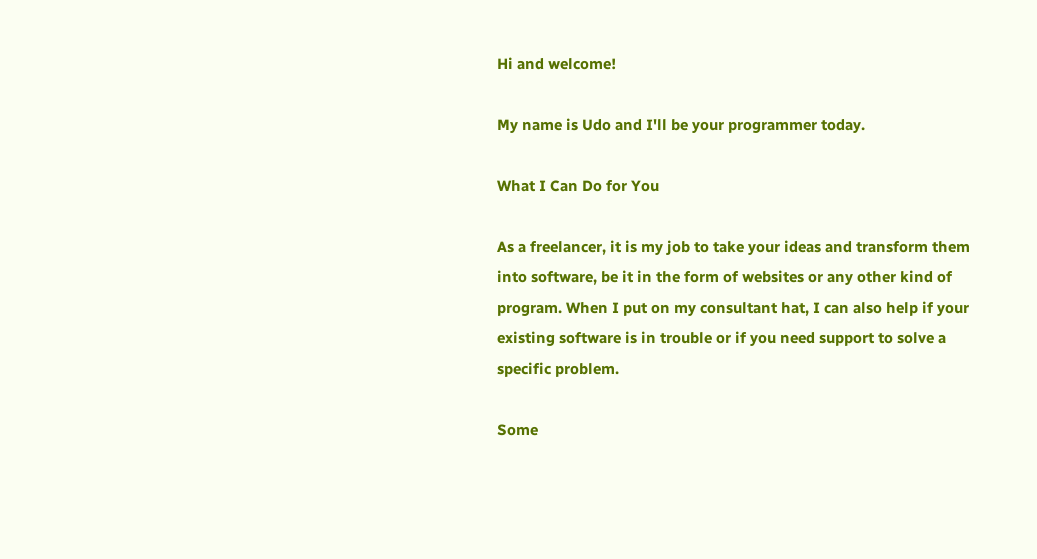Hi and welcome!

My name is Udo and I'll be your programmer today.

What I Can Do for You

As a freelancer, it is my job to take your ideas and transform them into software, be it in the form of websites or any other kind of program. When I put on my consultant hat, I can also help if your existing software is in trouble or if you need support to solve a specific problem.

Some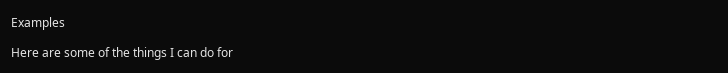Examples

Here are some of the things I can do for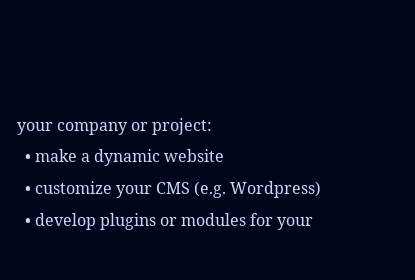your company or project:
  • make a dynamic website
  • customize your CMS (e.g. Wordpress)
  • develop plugins or modules for your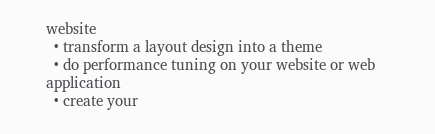website
  • transform a layout design into a theme
  • do performance tuning on your website or web application
  • create your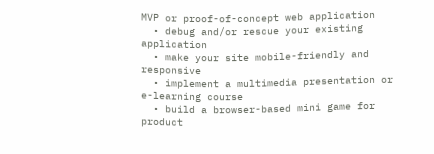MVP or proof-of-concept web application
  • debug and/or rescue your existing application
  • make your site mobile-friendly and responsive
  • implement a multimedia presentation or e-learning course
  • build a browser-based mini game for product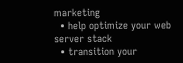marketing
  • help optimize your web server stack
  • transition your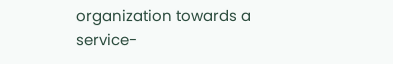organization towards a service-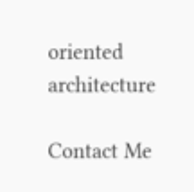oriented architecture

Contact Me